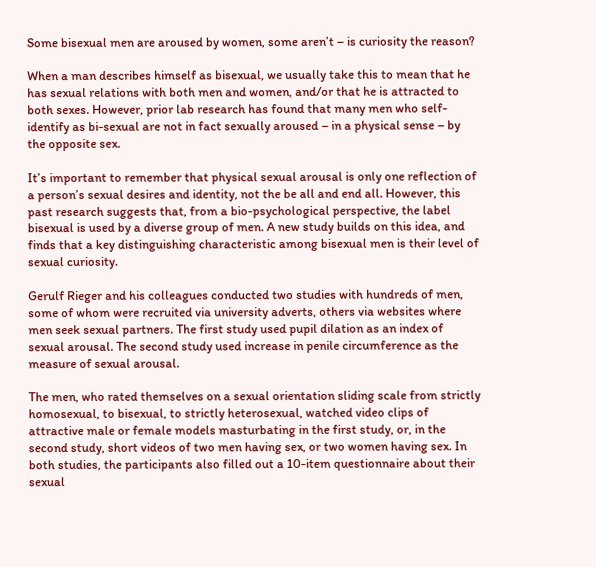Some bisexual men are aroused by women, some aren’t – is curiosity the reason?

When a man describes himself as bisexual, we usually take this to mean that he has sexual relations with both men and women, and/or that he is attracted to both sexes. However, prior lab research has found that many men who self-identify as bi-sexual are not in fact sexually aroused – in a physical sense – by the opposite sex.

It’s important to remember that physical sexual arousal is only one reflection of a person’s sexual desires and identity, not the be all and end all. However, this past research suggests that, from a bio-psychological perspective, the label bisexual is used by a diverse group of men. A new study builds on this idea, and finds that a key distinguishing characteristic among bisexual men is their level of sexual curiosity.

Gerulf Rieger and his colleagues conducted two studies with hundreds of men, some of whom were recruited via university adverts, others via websites where men seek sexual partners. The first study used pupil dilation as an index of sexual arousal. The second study used increase in penile circumference as the measure of sexual arousal.

The men, who rated themselves on a sexual orientation sliding scale from strictly homosexual, to bisexual, to strictly heterosexual, watched video clips of attractive male or female models masturbating in the first study, or, in the second study, short videos of two men having sex, or two women having sex. In both studies, the participants also filled out a 10-item questionnaire about their sexual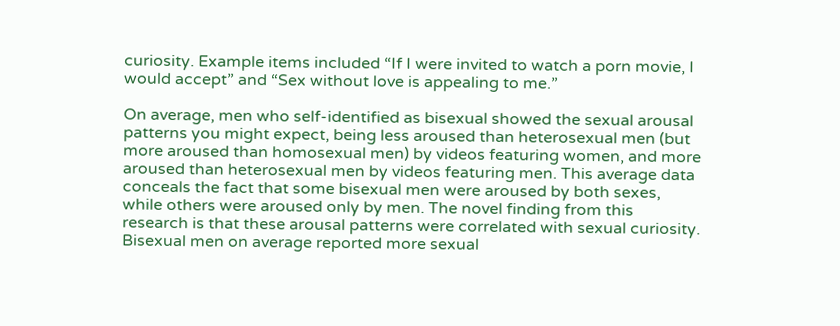curiosity. Example items included “If I were invited to watch a porn movie, I would accept” and “Sex without love is appealing to me.”

On average, men who self-identified as bisexual showed the sexual arousal patterns you might expect, being less aroused than heterosexual men (but more aroused than homosexual men) by videos featuring women, and more aroused than heterosexual men by videos featuring men. This average data conceals the fact that some bisexual men were aroused by both sexes, while others were aroused only by men. The novel finding from this research is that these arousal patterns were correlated with sexual curiosity. Bisexual men on average reported more sexual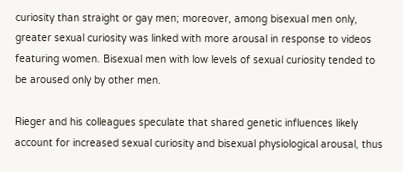curiosity than straight or gay men; moreover, among bisexual men only, greater sexual curiosity was linked with more arousal in response to videos featuring women. Bisexual men with low levels of sexual curiosity tended to be aroused only by other men.

Rieger and his colleagues speculate that shared genetic influences likely account for increased sexual curiosity and bisexual physiological arousal, thus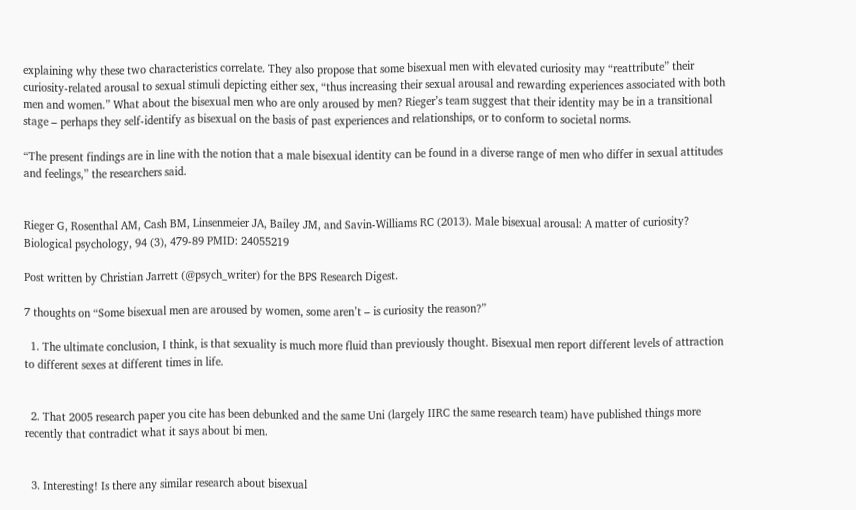explaining why these two characteristics correlate. They also propose that some bisexual men with elevated curiosity may “reattribute” their curiosity-related arousal to sexual stimuli depicting either sex, “thus increasing their sexual arousal and rewarding experiences associated with both men and women.” What about the bisexual men who are only aroused by men? Rieger’s team suggest that their identity may be in a transitional stage – perhaps they self-identify as bisexual on the basis of past experiences and relationships, or to conform to societal norms.

“The present findings are in line with the notion that a male bisexual identity can be found in a diverse range of men who differ in sexual attitudes and feelings,” the researchers said.


Rieger G, Rosenthal AM, Cash BM, Linsenmeier JA, Bailey JM, and Savin-Williams RC (2013). Male bisexual arousal: A matter of curiosity? Biological psychology, 94 (3), 479-89 PMID: 24055219

Post written by Christian Jarrett (@psych_writer) for the BPS Research Digest.

7 thoughts on “Some bisexual men are aroused by women, some aren’t – is curiosity the reason?”

  1. The ultimate conclusion, I think, is that sexuality is much more fluid than previously thought. Bisexual men report different levels of attraction to different sexes at different times in life.


  2. That 2005 research paper you cite has been debunked and the same Uni (largely IIRC the same research team) have published things more recently that contradict what it says about bi men.


  3. Interesting! Is there any similar research about bisexual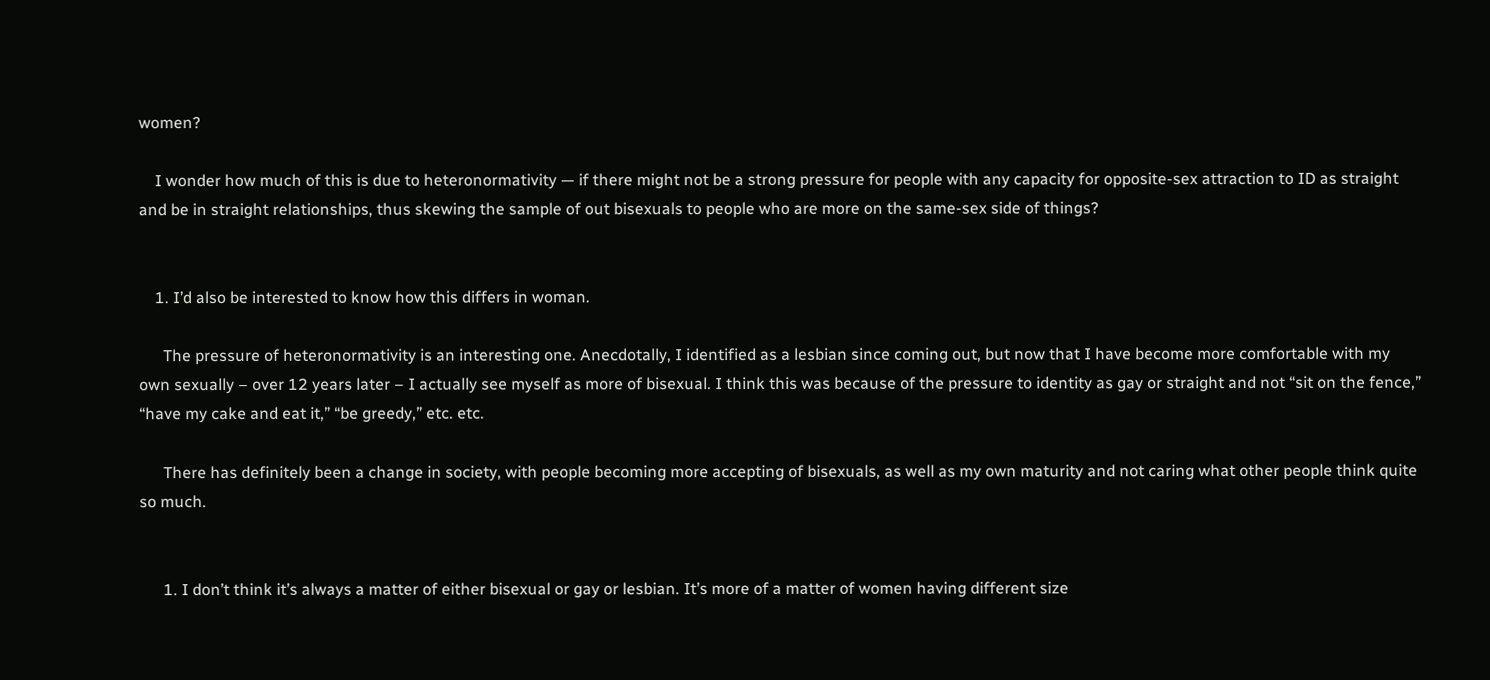women?

    I wonder how much of this is due to heteronormativity — if there might not be a strong pressure for people with any capacity for opposite-sex attraction to ID as straight and be in straight relationships, thus skewing the sample of out bisexuals to people who are more on the same-sex side of things?


    1. I’d also be interested to know how this differs in woman.

      The pressure of heteronormativity is an interesting one. Anecdotally, I identified as a lesbian since coming out, but now that I have become more comfortable with my own sexually – over 12 years later – I actually see myself as more of bisexual. I think this was because of the pressure to identity as gay or straight and not “sit on the fence,” “have my cake and eat it,” “be greedy,” etc. etc.

      There has definitely been a change in society, with people becoming more accepting of bisexuals, as well as my own maturity and not caring what other people think quite so much.


      1. I don’t think it’s always a matter of either bisexual or gay or lesbian. It’s more of a matter of women having different size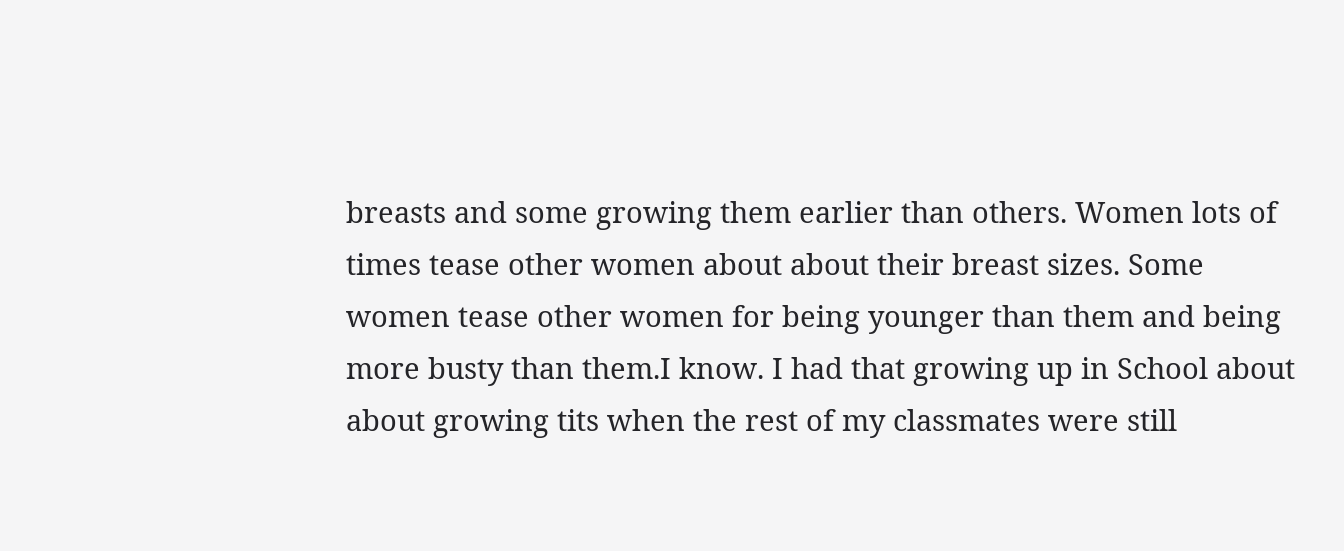breasts and some growing them earlier than others. Women lots of times tease other women about about their breast sizes. Some women tease other women for being younger than them and being more busty than them.I know. I had that growing up in School about about growing tits when the rest of my classmates were still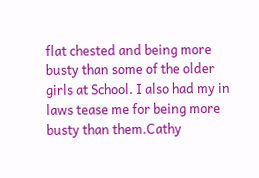flat chested and being more busty than some of the older girls at School. I also had my in laws tease me for being more busty than them.Cathy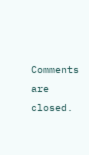Comments are closed.